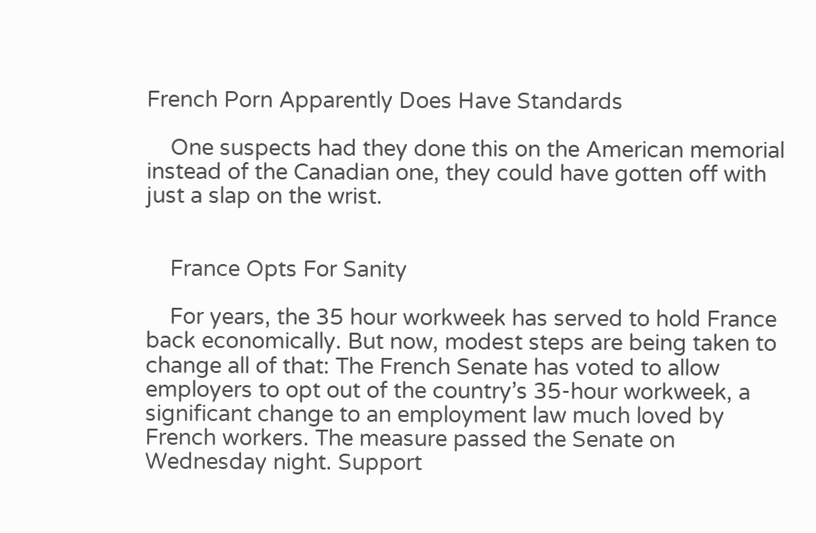French Porn Apparently Does Have Standards

    One suspects had they done this on the American memorial instead of the Canadian one, they could have gotten off with just a slap on the wrist.


    France Opts For Sanity

    For years, the 35 hour workweek has served to hold France back economically. But now, modest steps are being taken to change all of that: The French Senate has voted to allow employers to opt out of the country’s 35-hour workweek, a significant change to an employment law much loved by French workers. The measure passed the Senate on Wednesday night. Support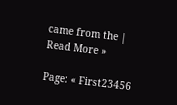came from the | Read More »

Page: « First23456